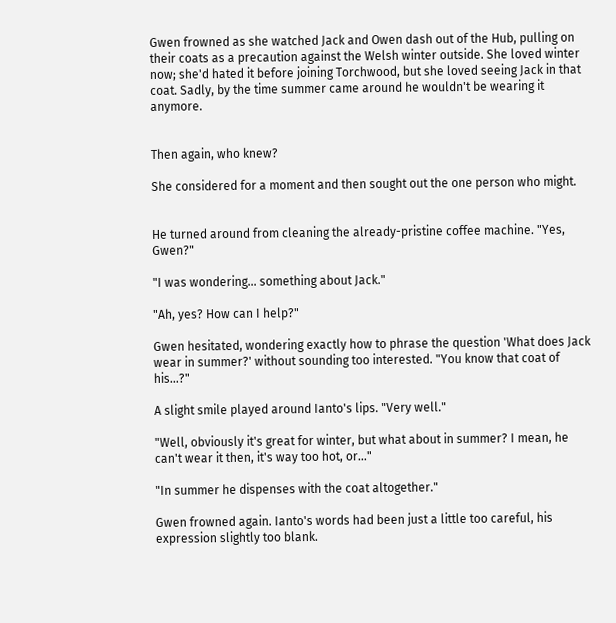Gwen frowned as she watched Jack and Owen dash out of the Hub, pulling on their coats as a precaution against the Welsh winter outside. She loved winter now; she'd hated it before joining Torchwood, but she loved seeing Jack in that coat. Sadly, by the time summer came around he wouldn't be wearing it anymore.


Then again, who knew?

She considered for a moment and then sought out the one person who might.


He turned around from cleaning the already-pristine coffee machine. "Yes, Gwen?"

"I was wondering... something about Jack."

"Ah, yes? How can I help?"

Gwen hesitated, wondering exactly how to phrase the question 'What does Jack wear in summer?' without sounding too interested. "You know that coat of his...?"

A slight smile played around Ianto's lips. "Very well."

"Well, obviously it's great for winter, but what about in summer? I mean, he can't wear it then, it's way too hot, or..."

"In summer he dispenses with the coat altogether."

Gwen frowned again. Ianto's words had been just a little too careful, his expression slightly too blank.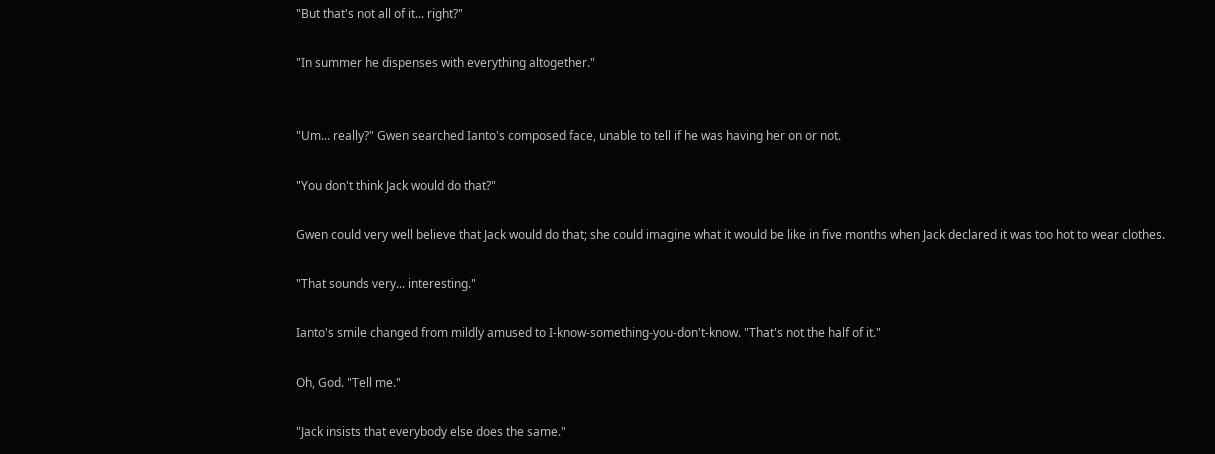"But that's not all of it... right?"

"In summer he dispenses with everything altogether."


"Um... really?" Gwen searched Ianto's composed face, unable to tell if he was having her on or not.

"You don't think Jack would do that?"

Gwen could very well believe that Jack would do that; she could imagine what it would be like in five months when Jack declared it was too hot to wear clothes.

"That sounds very... interesting."

Ianto's smile changed from mildly amused to I-know-something-you-don't-know. "That's not the half of it."

Oh, God. "Tell me."

"Jack insists that everybody else does the same."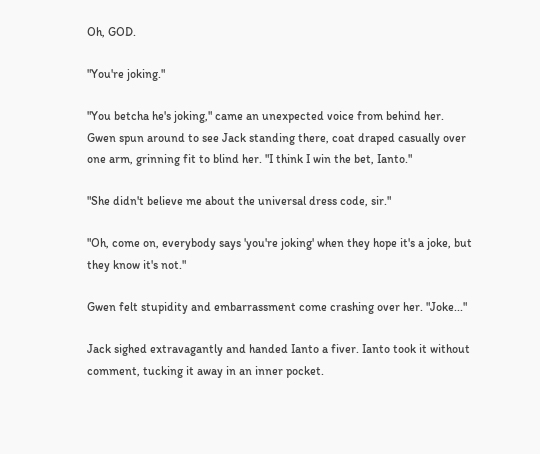Oh, GOD.

"You're joking."

"You betcha he's joking," came an unexpected voice from behind her. Gwen spun around to see Jack standing there, coat draped casually over one arm, grinning fit to blind her. "I think I win the bet, Ianto."

"She didn't believe me about the universal dress code, sir."

"Oh, come on, everybody says 'you're joking' when they hope it's a joke, but they know it's not."

Gwen felt stupidity and embarrassment come crashing over her. "Joke..."

Jack sighed extravagantly and handed Ianto a fiver. Ianto took it without comment, tucking it away in an inner pocket.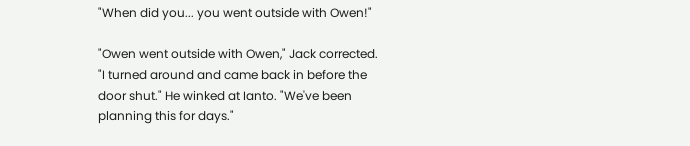"When did you... you went outside with Owen!"

"Owen went outside with Owen," Jack corrected. "I turned around and came back in before the door shut." He winked at Ianto. "We've been planning this for days."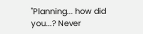"Planning... how did you...? Never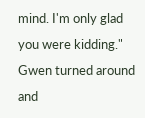mind. I'm only glad you were kidding." Gwen turned around and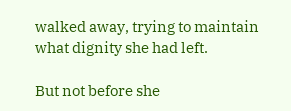walked away, trying to maintain what dignity she had left.

But not before she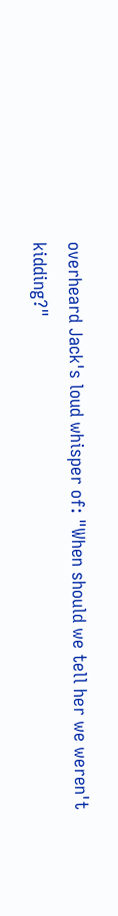overheard Jack's loud whisper of: "When should we tell her we weren't kidding?"